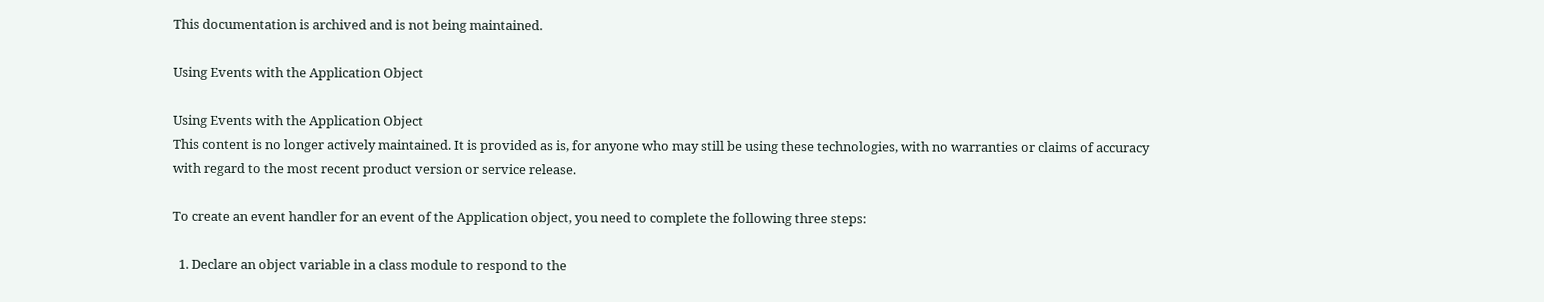This documentation is archived and is not being maintained.

Using Events with the Application Object

Using Events with the Application Object
This content is no longer actively maintained. It is provided as is, for anyone who may still be using these technologies, with no warranties or claims of accuracy with regard to the most recent product version or service release.

To create an event handler for an event of the Application object, you need to complete the following three steps:

  1. Declare an object variable in a class module to respond to the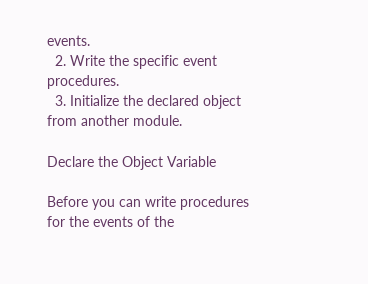events.
  2. Write the specific event procedures.
  3. Initialize the declared object from another module.

Declare the Object Variable

Before you can write procedures for the events of the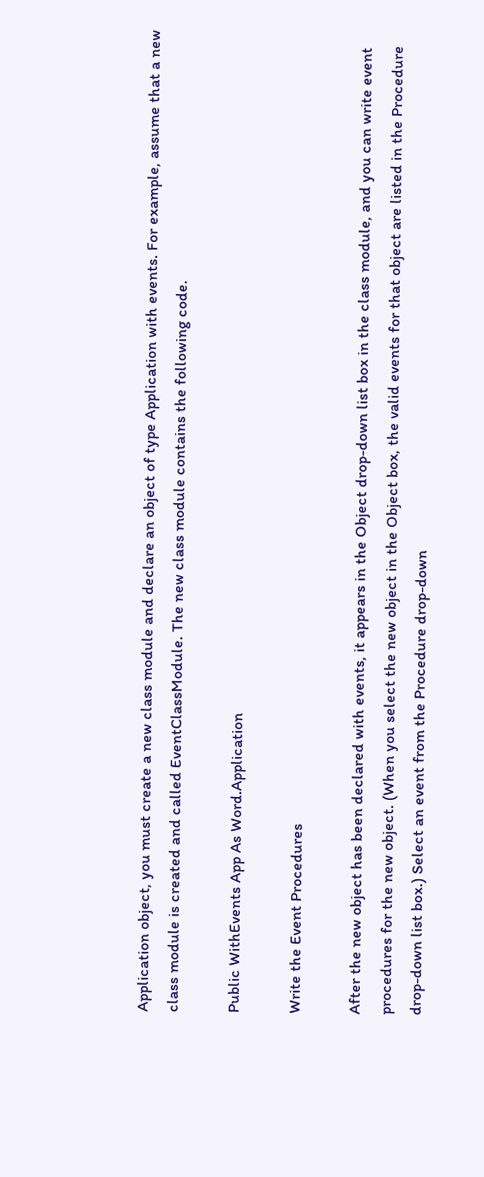Application object, you must create a new class module and declare an object of type Application with events. For example, assume that a new class module is created and called EventClassModule. The new class module contains the following code.

Public WithEvents App As Word.Application

Write the Event Procedures

After the new object has been declared with events, it appears in the Object drop-down list box in the class module, and you can write event procedures for the new object. (When you select the new object in the Object box, the valid events for that object are listed in the Procedure drop-down list box.) Select an event from the Procedure drop-down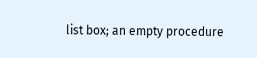list box; an empty procedure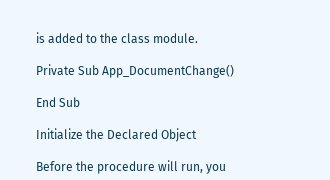is added to the class module.

Private Sub App_DocumentChange()

End Sub

Initialize the Declared Object

Before the procedure will run, you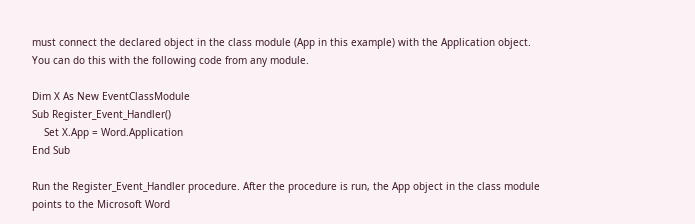must connect the declared object in the class module (App in this example) with the Application object. You can do this with the following code from any module.

Dim X As New EventClassModule
Sub Register_Event_Handler()
    Set X.App = Word.Application
End Sub

Run the Register_Event_Handler procedure. After the procedure is run, the App object in the class module points to the Microsoft Word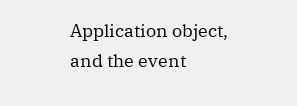Application object, and the event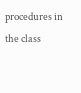procedures in the class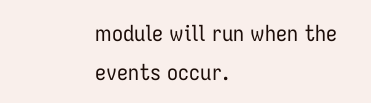module will run when the events occur.